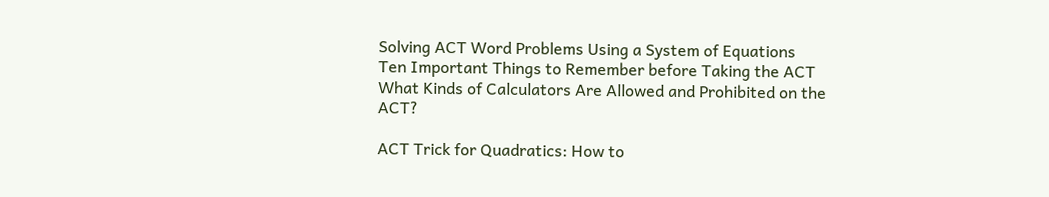Solving ACT Word Problems Using a System of Equations
Ten Important Things to Remember before Taking the ACT
What Kinds of Calculators Are Allowed and Prohibited on the ACT?

ACT Trick for Quadratics: How to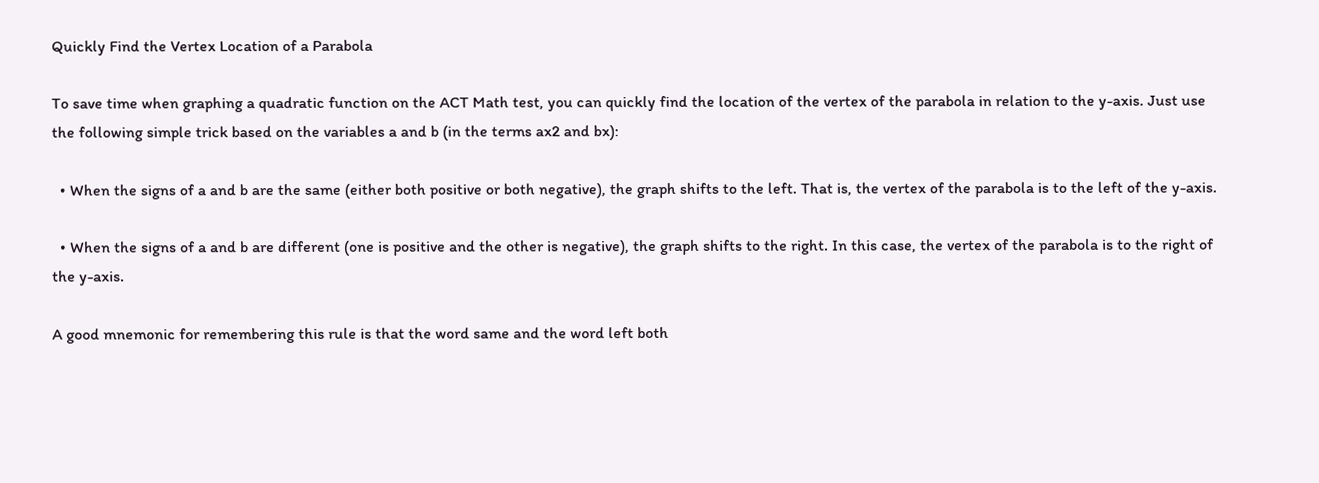Quickly Find the Vertex Location of a Parabola

To save time when graphing a quadratic function on the ACT Math test, you can quickly find the location of the vertex of the parabola in relation to the y-axis. Just use the following simple trick based on the variables a and b (in the terms ax2 and bx):

  • When the signs of a and b are the same (either both positive or both negative), the graph shifts to the left. That is, the vertex of the parabola is to the left of the y-axis.

  • When the signs of a and b are different (one is positive and the other is negative), the graph shifts to the right. In this case, the vertex of the parabola is to the right of the y-axis.

A good mnemonic for remembering this rule is that the word same and the word left both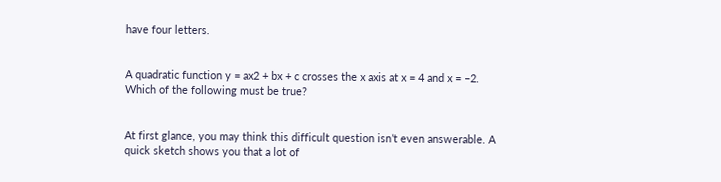have four letters.


A quadratic function y = ax2 + bx + c crosses the x axis at x = 4 and x = –2. Which of the following must be true?


At first glance, you may think this difficult question isn’t even answerable. A quick sketch shows you that a lot of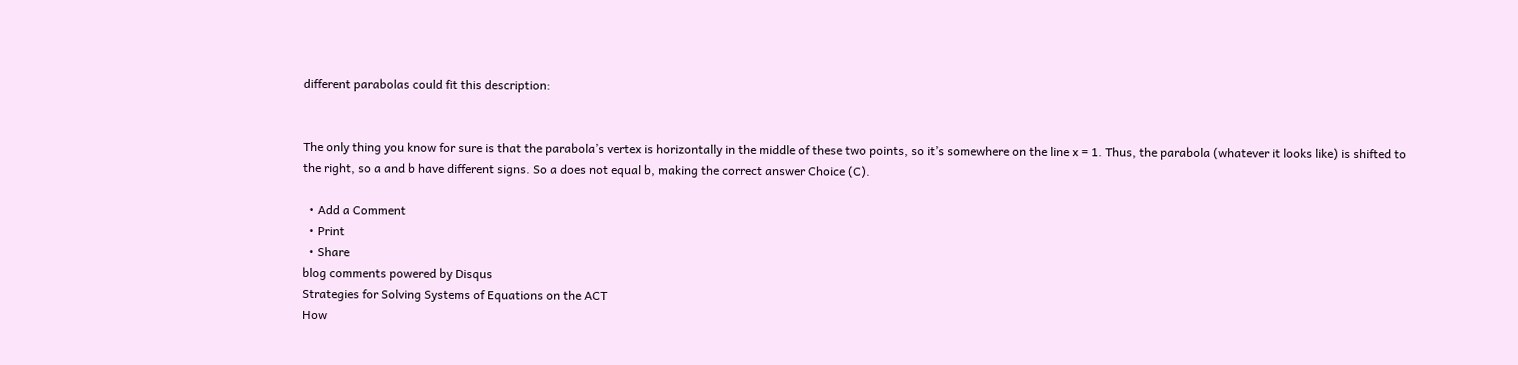different parabolas could fit this description:


The only thing you know for sure is that the parabola’s vertex is horizontally in the middle of these two points, so it’s somewhere on the line x = 1. Thus, the parabola (whatever it looks like) is shifted to the right, so a and b have different signs. So a does not equal b, making the correct answer Choice (C).

  • Add a Comment
  • Print
  • Share
blog comments powered by Disqus
Strategies for Solving Systems of Equations on the ACT
How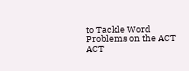to Tackle Word Problems on the ACT
ACT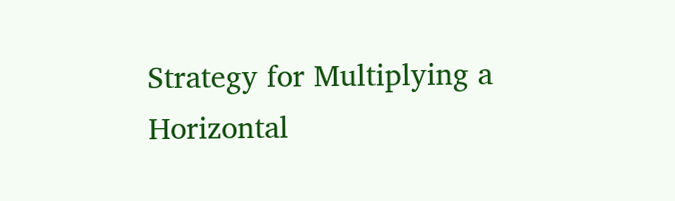Strategy for Multiplying a Horizontal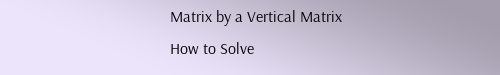Matrix by a Vertical Matrix
How to Solve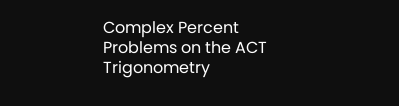Complex Percent Problems on the ACT
Trigonometry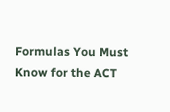Formulas You Must Know for the ACT